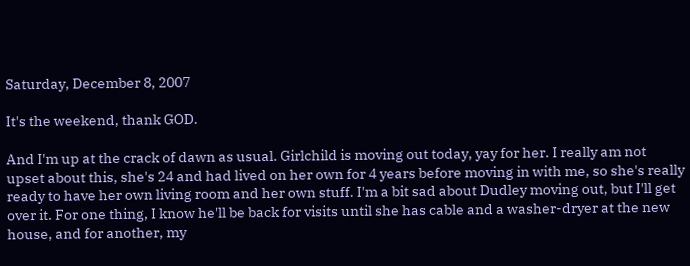Saturday, December 8, 2007

It's the weekend, thank GOD.

And I'm up at the crack of dawn as usual. Girlchild is moving out today, yay for her. I really am not upset about this, she's 24 and had lived on her own for 4 years before moving in with me, so she's really ready to have her own living room and her own stuff. I'm a bit sad about Dudley moving out, but I'll get over it. For one thing, I know he'll be back for visits until she has cable and a washer-dryer at the new house, and for another, my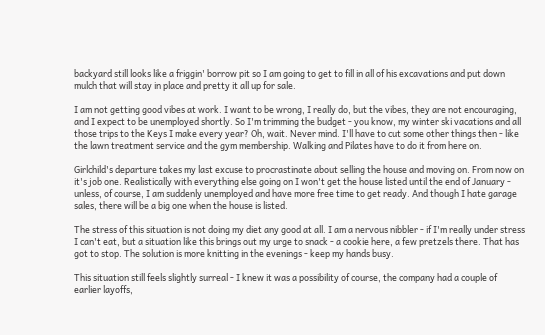backyard still looks like a friggin' borrow pit so I am going to get to fill in all of his excavations and put down mulch that will stay in place and pretty it all up for sale.

I am not getting good vibes at work. I want to be wrong, I really do, but the vibes, they are not encouraging, and I expect to be unemployed shortly. So I'm trimming the budget - you know, my winter ski vacations and all those trips to the Keys I make every year? Oh, wait. Never mind. I'll have to cut some other things then - like the lawn treatment service and the gym membership. Walking and Pilates have to do it from here on.

Girlchild's departure takes my last excuse to procrastinate about selling the house and moving on. From now on it's job one. Realistically with everything else going on I won't get the house listed until the end of January - unless, of course, I am suddenly unemployed and have more free time to get ready. And though I hate garage sales, there will be a big one when the house is listed.

The stress of this situation is not doing my diet any good at all. I am a nervous nibbler - if I'm really under stress I can't eat, but a situation like this brings out my urge to snack - a cookie here, a few pretzels there. That has got to stop. The solution is more knitting in the evenings - keep my hands busy.

This situation still feels slightly surreal - I knew it was a possibility of course, the company had a couple of earlier layoffs,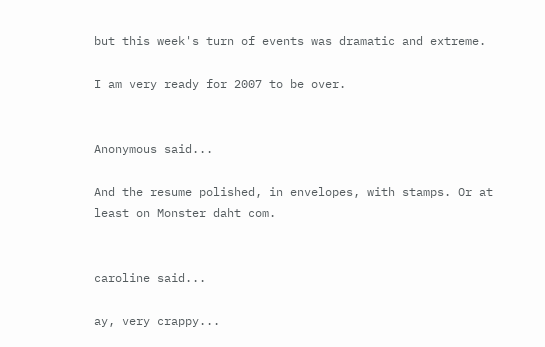but this week's turn of events was dramatic and extreme.

I am very ready for 2007 to be over.


Anonymous said...

And the resume polished, in envelopes, with stamps. Or at least on Monster daht com.


caroline said...

ay, very crappy...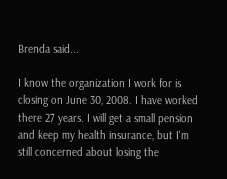Brenda said...

I know the organization I work for is closing on June 30, 2008. I have worked there 27 years. I will get a small pension and keep my health insurance, but I'm still concerned about losing the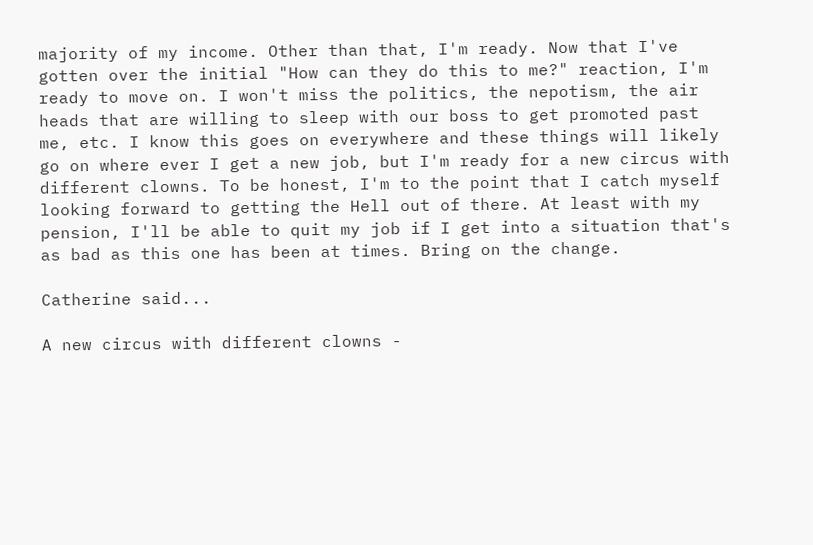majority of my income. Other than that, I'm ready. Now that I've gotten over the initial "How can they do this to me?" reaction, I'm ready to move on. I won't miss the politics, the nepotism, the air heads that are willing to sleep with our boss to get promoted past me, etc. I know this goes on everywhere and these things will likely go on where ever I get a new job, but I'm ready for a new circus with different clowns. To be honest, I'm to the point that I catch myself looking forward to getting the Hell out of there. At least with my pension, I'll be able to quit my job if I get into a situation that's as bad as this one has been at times. Bring on the change.

Catherine said...

A new circus with different clowns -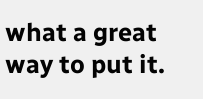what a great way to put it.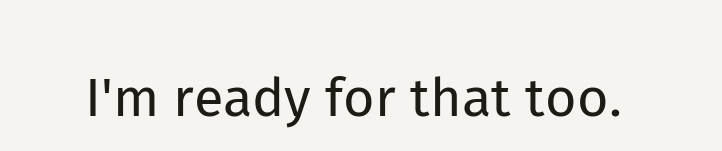I'm ready for that too.